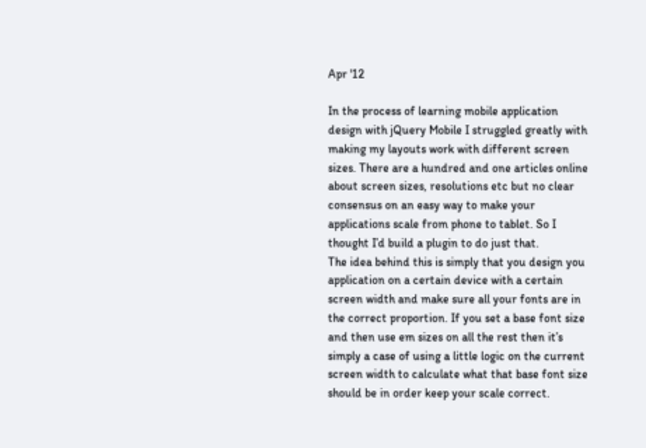Apr '12

In the process of learning mobile application design with jQuery Mobile I struggled greatly with making my layouts work with different screen sizes. There are a hundred and one articles online about screen sizes, resolutions etc but no clear consensus on an easy way to make your applications scale from phone to tablet. So I thought I’d build a plugin to do just that.
The idea behind this is simply that you design you application on a certain device with a certain screen width and make sure all your fonts are in the correct proportion. If you set a base font size and then use em sizes on all the rest then it’s simply a case of using a little logic on the current screen width to calculate what that base font size should be in order keep your scale correct.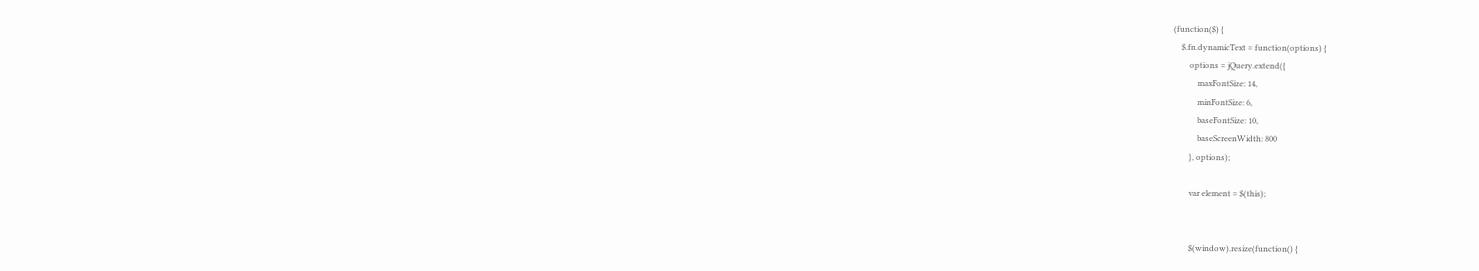(function($) {
    $.fn.dynamicText = function(options) {
        options = jQuery.extend({
            maxFontSize: 14,
            minFontSize: 6,
            baseFontSize: 10,
            baseScreenWidth: 800
        }, options);

        var element = $(this);


        $(window).resize(function() {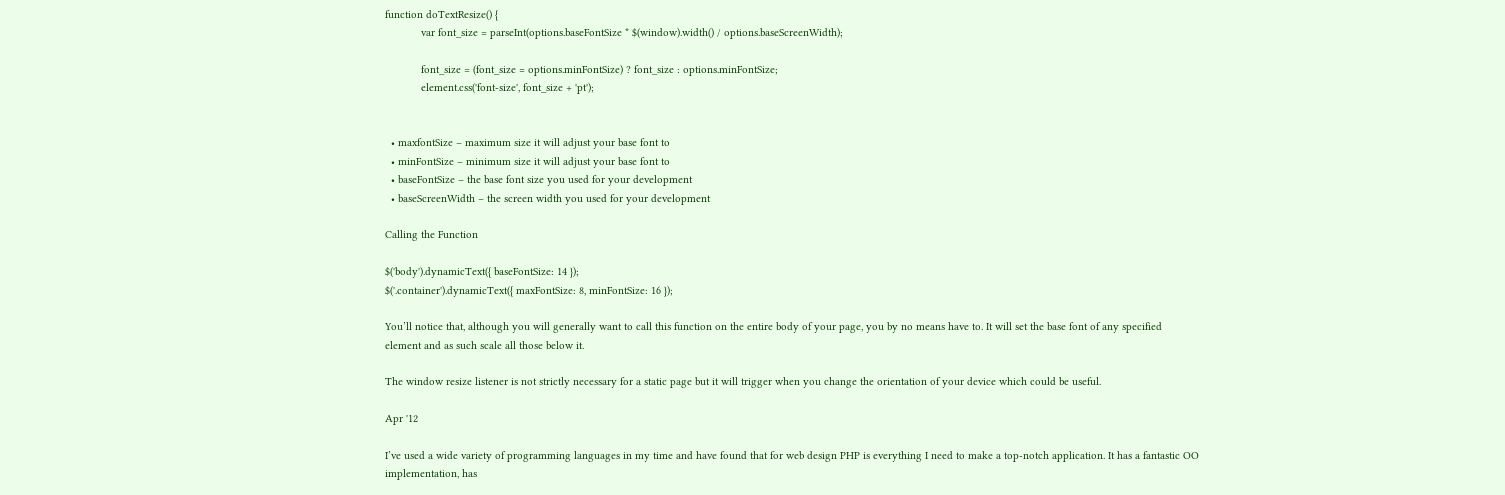function doTextResize() {
            var font_size = parseInt(options.baseFontSize * $(window).width() / options.baseScreenWidth);

            font_size = (font_size = options.minFontSize) ? font_size : options.minFontSize;
            element.css('font-size', font_size + 'pt');


  • maxfontSize – maximum size it will adjust your base font to
  • minFontSize – minimum size it will adjust your base font to
  • baseFontSize – the base font size you used for your development
  • baseScreenWidth – the screen width you used for your development

Calling the Function

$('body').dynamicText({ baseFontSize: 14 });
$('.container').dynamicText({ maxFontSize: 8, minFontSize: 16 });

You’ll notice that, although you will generally want to call this function on the entire body of your page, you by no means have to. It will set the base font of any specified element and as such scale all those below it.

The window resize listener is not strictly necessary for a static page but it will trigger when you change the orientation of your device which could be useful.

Apr '12

I’ve used a wide variety of programming languages in my time and have found that for web design PHP is everything I need to make a top-notch application. It has a fantastic OO implementation, has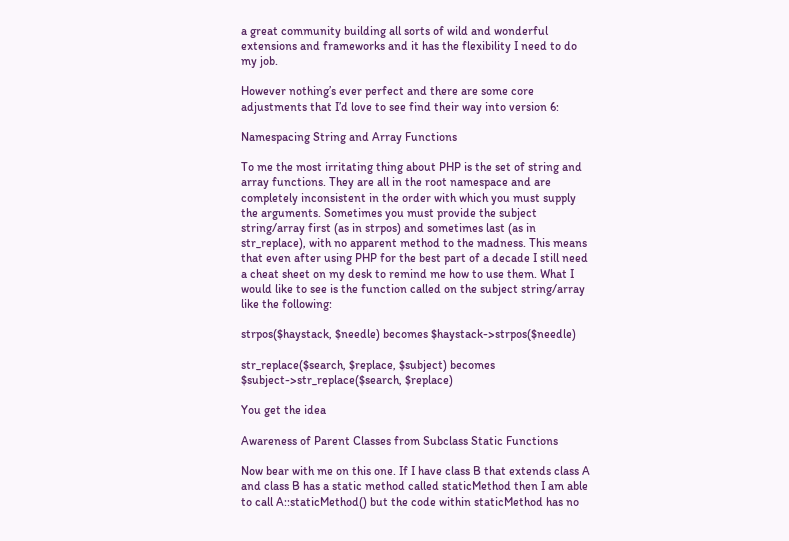a great community building all sorts of wild and wonderful extensions and frameworks and it has the flexibility I need to do my job.

However nothing’s ever perfect and there are some core adjustments that I’d love to see find their way into version 6:

Namespacing String and Array Functions

To me the most irritating thing about PHP is the set of string and array functions. They are all in the root namespace and are completely inconsistent in the order with which you must supply the arguments. Sometimes you must provide the subject string/array first (as in strpos) and sometimes last (as in str_replace), with no apparent method to the madness. This means that even after using PHP for the best part of a decade I still need a cheat sheet on my desk to remind me how to use them. What I would like to see is the function called on the subject string/array like the following:

strpos($haystack, $needle) becomes $haystack->strpos($needle)

str_replace($search, $replace, $subject) becomes $subject->str_replace($search, $replace)

You get the idea

Awareness of Parent Classes from Subclass Static Functions

Now bear with me on this one. If I have class B that extends class A and class B has a static method called staticMethod then I am able to call A::staticMethod() but the code within staticMethod has no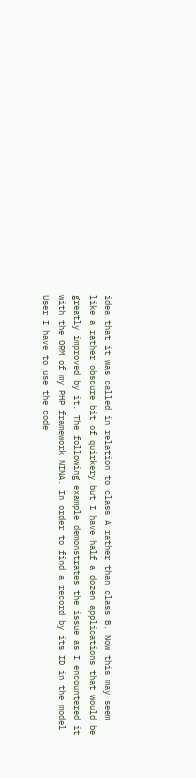idea that it was called in relation to class A rather than class B. Now this may seem like a rather obscure bit of quirkery but I have half a dozen applications that would be greatly improved by it. The following example demonstrates the issue as I encountered it with the ORM of my PHP framework NINA. In order to find a record by its ID in the model User I have to use the code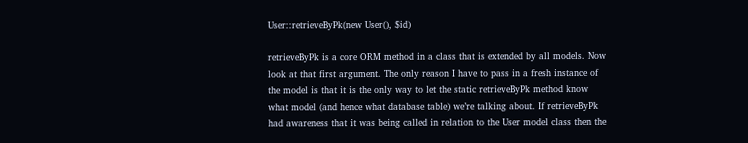User::retrieveByPk(new User(), $id)

retrieveByPk is a core ORM method in a class that is extended by all models. Now look at that first argument. The only reason I have to pass in a fresh instance of the model is that it is the only way to let the static retrieveByPk method know what model (and hence what database table) we’re talking about. If retrieveByPk had awareness that it was being called in relation to the User model class then the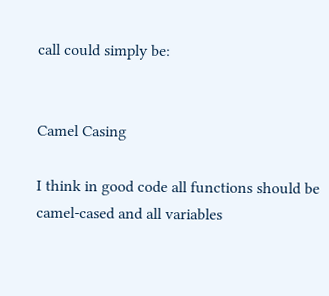call could simply be:


Camel Casing

I think in good code all functions should be camel-cased and all variables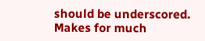should be underscored. Makes for much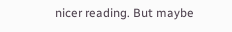nicer reading. But maybe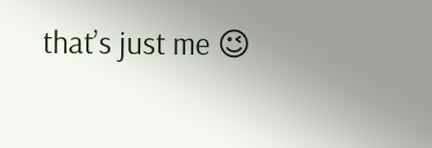that’s just me 😉